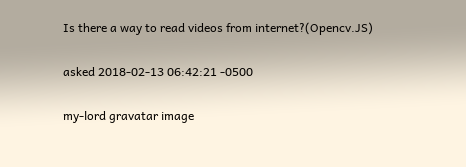Is there a way to read videos from internet?(Opencv.JS)

asked 2018-02-13 06:42:21 -0500

my-lord gravatar image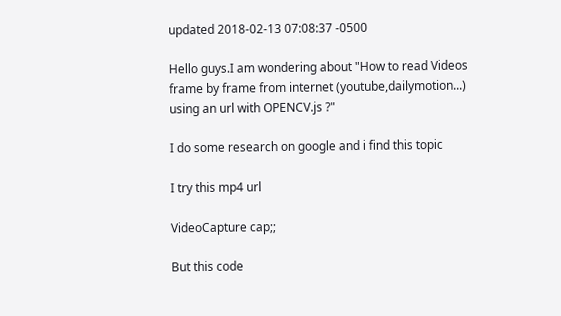updated 2018-02-13 07:08:37 -0500

Hello guys.I am wondering about "How to read Videos frame by frame from internet (youtube,dailymotion...) using an url with OPENCV.js ?"

I do some research on google and i find this topic

I try this mp4 url

VideoCapture cap;;

But this code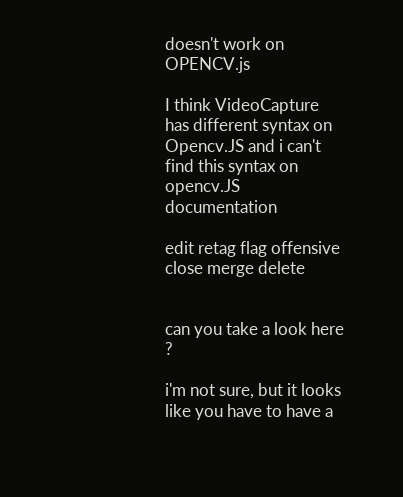doesn't work on OPENCV.js

I think VideoCapture has different syntax on Opencv.JS and i can't find this syntax on opencv.JS documentation

edit retag flag offensive close merge delete


can you take a look here ?

i'm not sure, but it looks like you have to have a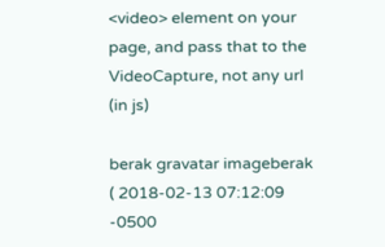<video> element on your page, and pass that to the VideoCapture, not any url (in js)

berak gravatar imageberak ( 2018-02-13 07:12:09 -0500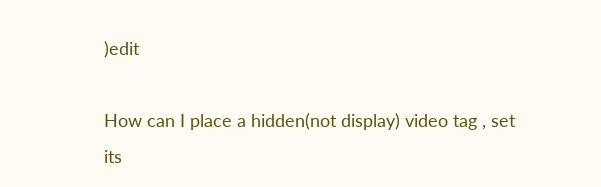)edit

How can I place a hidden(not display) video tag , set its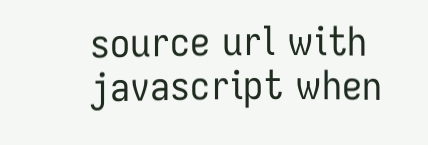source url with javascript when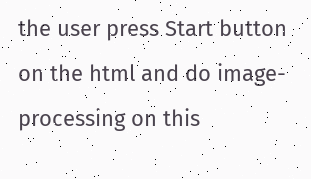the user press Start button on the html and do image-processing on this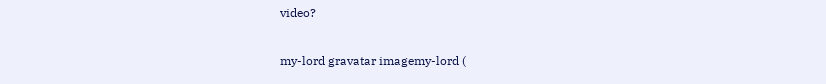video?

my-lord gravatar imagemy-lord (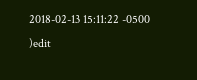2018-02-13 15:11:22 -0500 )edit